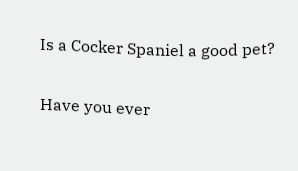Is a Cocker Spaniel a good pet?

Have you ever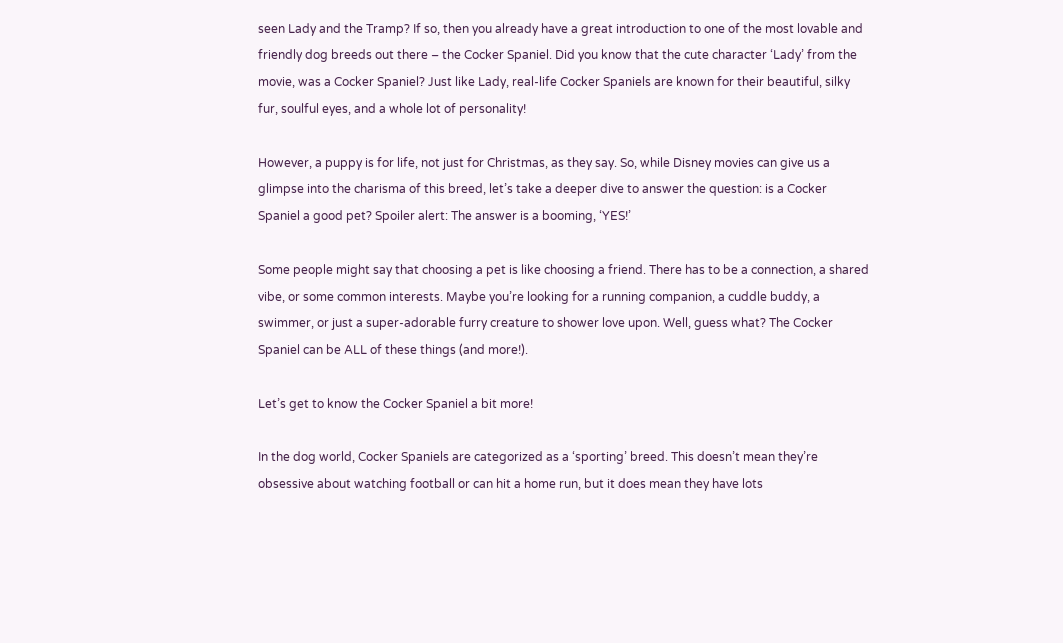seen Lady and the Tramp? If so, then you already have a great introduction to one of the most lovable and friendly dog breeds out there – the Cocker Spaniel. Did you know that the cute character ‘Lady’ from the movie, was a Cocker Spaniel? Just like Lady, real-life Cocker Spaniels are known for their beautiful, silky fur, soulful eyes, and a whole lot of personality!

However, a puppy is for life, not just for Christmas, as they say. So, while Disney movies can give us a glimpse into the charisma of this breed, let’s take a deeper dive to answer the question: is a Cocker Spaniel a good pet? Spoiler alert: The answer is a booming, ‘YES!’

Some people might say that choosing a pet is like choosing a friend. There has to be a connection, a shared vibe, or some common interests. Maybe you’re looking for a running companion, a cuddle buddy, a swimmer, or just a super-adorable furry creature to shower love upon. Well, guess what? The Cocker Spaniel can be ALL of these things (and more!).

Let’s get to know the Cocker Spaniel a bit more!

In the dog world, Cocker Spaniels are categorized as a ‘sporting’ breed. This doesn’t mean they’re obsessive about watching football or can hit a home run, but it does mean they have lots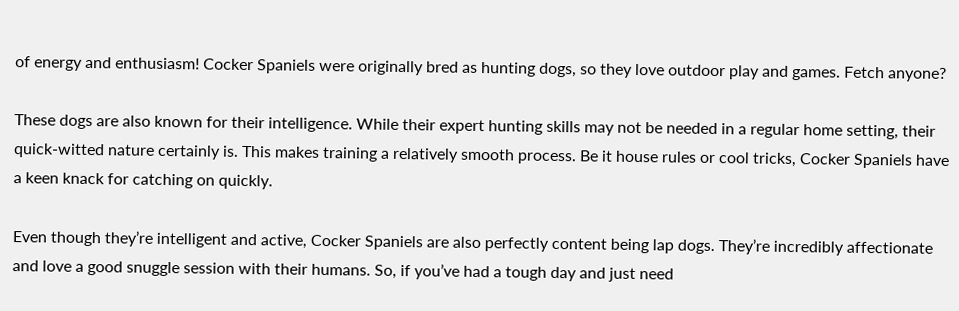of energy and enthusiasm! Cocker Spaniels were originally bred as hunting dogs, so they love outdoor play and games. Fetch anyone?

These dogs are also known for their intelligence. While their expert hunting skills may not be needed in a regular home setting, their quick-witted nature certainly is. This makes training a relatively smooth process. Be it house rules or cool tricks, Cocker Spaniels have a keen knack for catching on quickly.

Even though they’re intelligent and active, Cocker Spaniels are also perfectly content being lap dogs. They’re incredibly affectionate and love a good snuggle session with their humans. So, if you’ve had a tough day and just need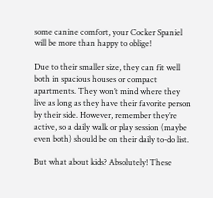some canine comfort, your Cocker Spaniel will be more than happy to oblige!

Due to their smaller size, they can fit well both in spacious houses or compact apartments. They won’t mind where they live as long as they have their favorite person by their side. However, remember they’re active, so a daily walk or play session (maybe even both) should be on their daily to-do list.

But what about kids? Absolutely! These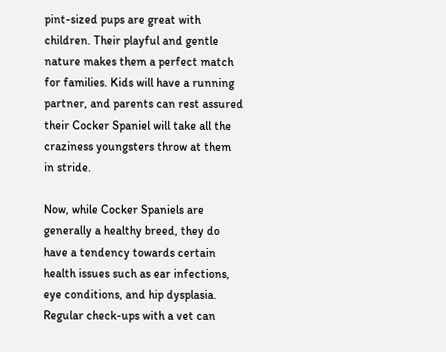pint-sized pups are great with children. Their playful and gentle nature makes them a perfect match for families. Kids will have a running partner, and parents can rest assured their Cocker Spaniel will take all the craziness youngsters throw at them in stride.

Now, while Cocker Spaniels are generally a healthy breed, they do have a tendency towards certain health issues such as ear infections, eye conditions, and hip dysplasia. Regular check-ups with a vet can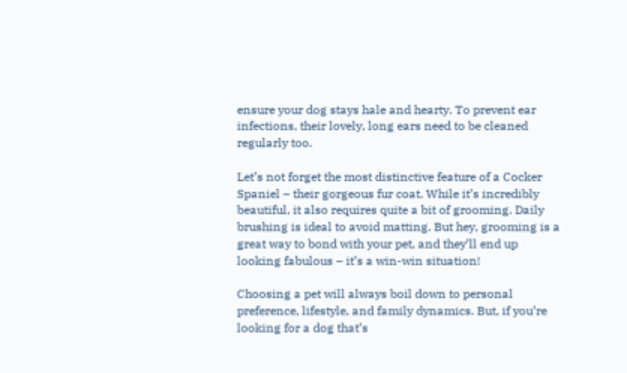ensure your dog stays hale and hearty. To prevent ear infections, their lovely, long ears need to be cleaned regularly too.

Let’s not forget the most distinctive feature of a Cocker Spaniel – their gorgeous fur coat. While it’s incredibly beautiful, it also requires quite a bit of grooming. Daily brushing is ideal to avoid matting. But hey, grooming is a great way to bond with your pet, and they’ll end up looking fabulous – it’s a win-win situation!

Choosing a pet will always boil down to personal preference, lifestyle, and family dynamics. But, if you’re looking for a dog that’s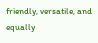friendly, versatile, and equally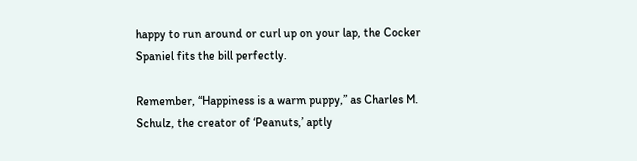happy to run around or curl up on your lap, the Cocker Spaniel fits the bill perfectly.

Remember, “Happiness is a warm puppy,” as Charles M. Schulz, the creator of ‘Peanuts,’ aptly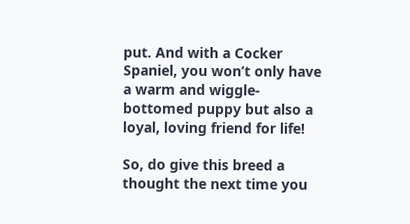put. And with a Cocker Spaniel, you won’t only have a warm and wiggle-bottomed puppy but also a loyal, loving friend for life!

So, do give this breed a thought the next time you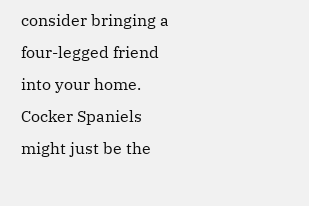consider bringing a four-legged friend into your home. Cocker Spaniels might just be the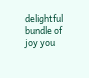delightful bundle of joy you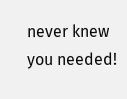never knew you needed!